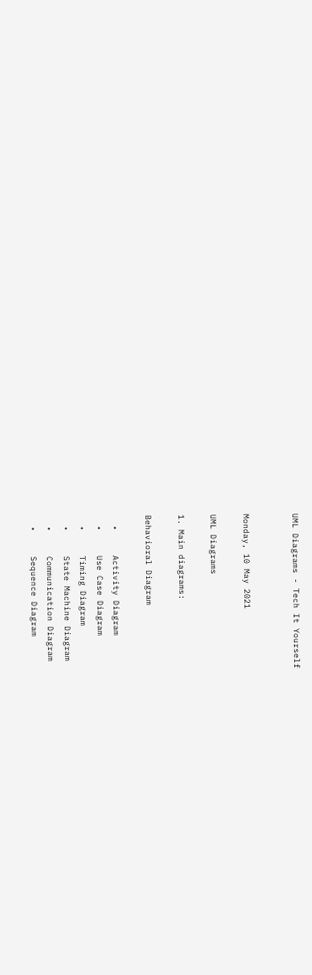UML Diagrams - Tech It Yourself


Monday, 10 May 2021

UML Diagrams

1. Main diagrams:

Behavioral Diagram

  •     Activity Diagram
  •     Use Case Diagram
  •     Timing Diagram
  •     State Machine Diagram
  •     Communication Diagram
  •     Sequence Diagram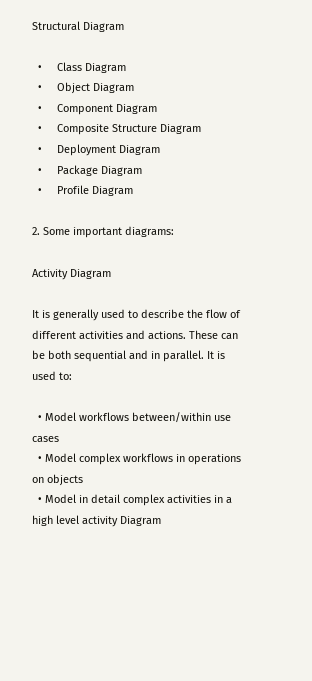Structural Diagram

  •     Class Diagram
  •     Object Diagram
  •     Component Diagram
  •     Composite Structure Diagram
  •     Deployment Diagram
  •     Package Diagram
  •     Profile Diagram

2. Some important diagrams:

Activity Diagram

It is generally used to describe the flow of different activities and actions. These can be both sequential and in parallel. It is used to:

  • Model workflows between/within use cases
  • Model complex workflows in operations on objects
  • Model in detail complex activities in a high level activity Diagram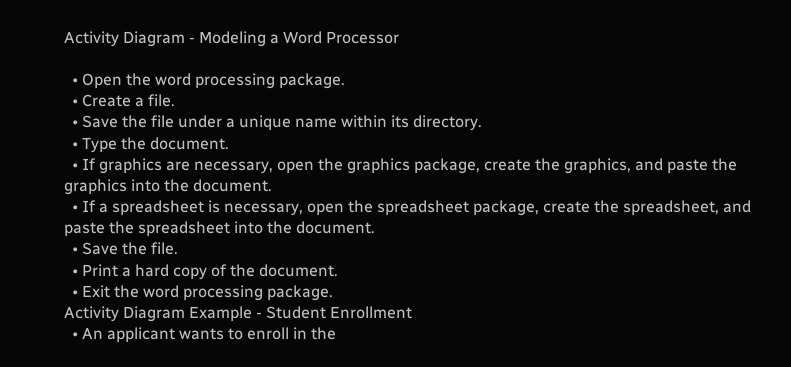Activity Diagram - Modeling a Word Processor

  • Open the word processing package.
  • Create a file.
  • Save the file under a unique name within its directory.
  • Type the document.
  • If graphics are necessary, open the graphics package, create the graphics, and paste the graphics into the document.
  • If a spreadsheet is necessary, open the spreadsheet package, create the spreadsheet, and paste the spreadsheet into the document.
  • Save the file.
  • Print a hard copy of the document.
  • Exit the word processing package.
Activity Diagram Example - Student Enrollment
  • An applicant wants to enroll in the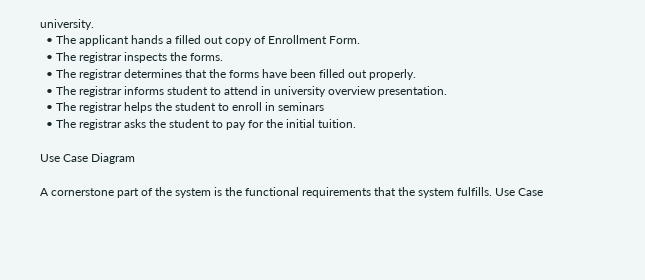university.
  • The applicant hands a filled out copy of Enrollment Form.
  • The registrar inspects the forms.
  • The registrar determines that the forms have been filled out properly.
  • The registrar informs student to attend in university overview presentation.
  • The registrar helps the student to enroll in seminars
  • The registrar asks the student to pay for the initial tuition.

Use Case Diagram

A cornerstone part of the system is the functional requirements that the system fulfills. Use Case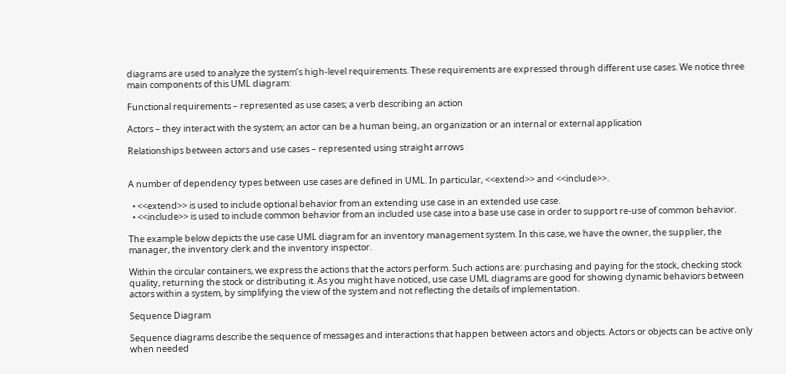diagrams are used to analyze the system’s high-level requirements. These requirements are expressed through different use cases. We notice three main components of this UML diagram:

Functional requirements – represented as use cases; a verb describing an action

Actors – they interact with the system; an actor can be a human being, an organization or an internal or external application

Relationships between actors and use cases – represented using straight arrows


A number of dependency types between use cases are defined in UML. In particular, <<extend>> and <<include>>.

  • <<extend>> is used to include optional behavior from an extending use case in an extended use case.
  • <<include>> is used to include common behavior from an included use case into a base use case in order to support re-use of common behavior.

The example below depicts the use case UML diagram for an inventory management system. In this case, we have the owner, the supplier, the manager, the inventory clerk and the inventory inspector.

Within the circular containers, we express the actions that the actors perform. Such actions are: purchasing and paying for the stock, checking stock quality, returning the stock or distributing it. As you might have noticed, use case UML diagrams are good for showing dynamic behaviors between actors within a system, by simplifying the view of the system and not reflecting the details of implementation.

Sequence Diagram

Sequence diagrams describe the sequence of messages and interactions that happen between actors and objects. Actors or objects can be active only when needed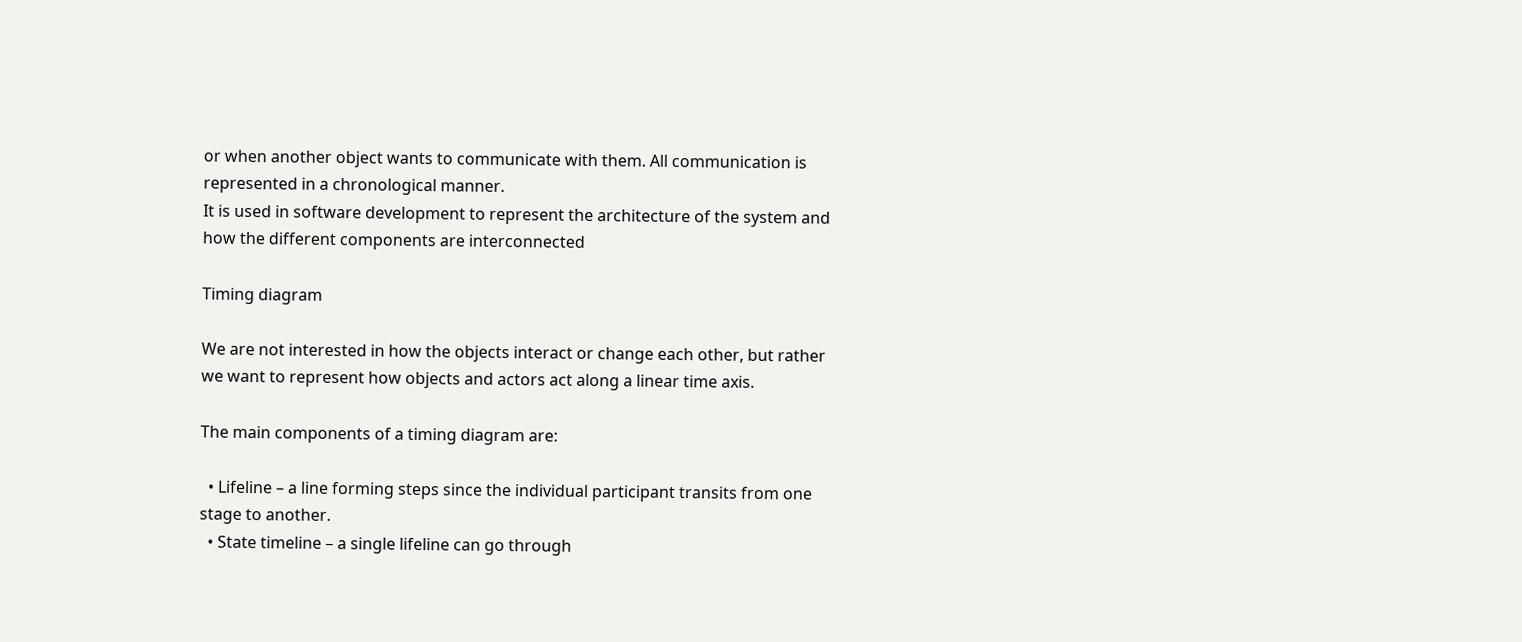or when another object wants to communicate with them. All communication is represented in a chronological manner.
It is used in software development to represent the architecture of the system and how the different components are interconnected

Timing diagram

We are not interested in how the objects interact or change each other, but rather we want to represent how objects and actors act along a linear time axis.

The main components of a timing diagram are:

  • Lifeline – a line forming steps since the individual participant transits from one stage to another.
  • State timeline – a single lifeline can go through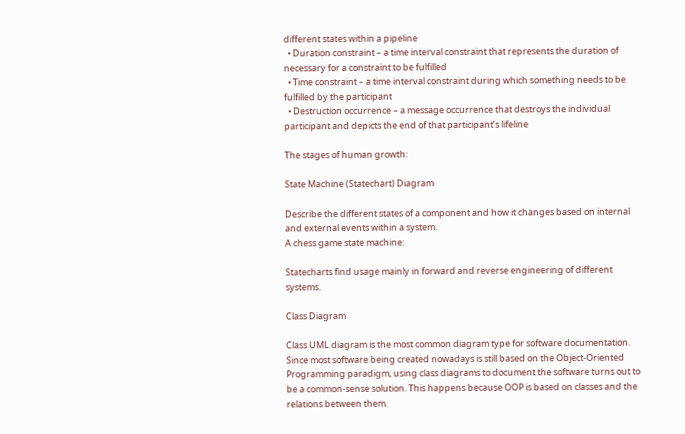different states within a pipeline
  • Duration constraint – a time interval constraint that represents the duration of necessary for a constraint to be fulfilled
  • Time constraint – a time interval constraint during which something needs to be fulfilled by the participant
  • Destruction occurrence – a message occurrence that destroys the individual participant and depicts the end of that participant’s lifeline

The stages of human growth:

State Machine (Statechart) Diagram

Describe the different states of a component and how it changes based on internal and external events within a system.
A chess game state machine:

Statecharts find usage mainly in forward and reverse engineering of different systems.

Class Diagram

Class UML diagram is the most common diagram type for software documentation. Since most software being created nowadays is still based on the Object-Oriented Programming paradigm, using class diagrams to document the software turns out to be a common-sense solution. This happens because OOP is based on classes and the relations between them.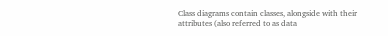Class diagrams contain classes, alongside with their attributes (also referred to as data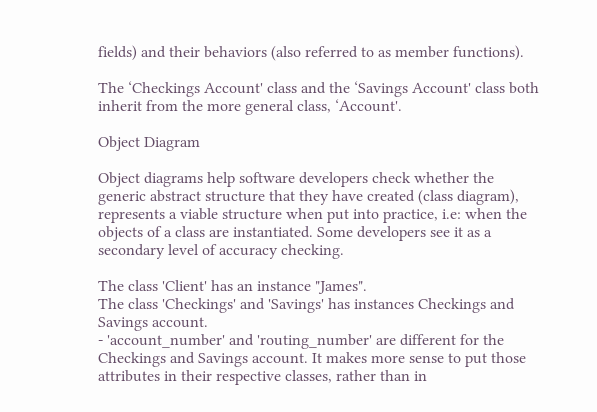fields) and their behaviors (also referred to as member functions).

The ‘Checkings Account' class and the ‘Savings Account' class both inherit from the more general class, ‘Account'.

Object Diagram

Object diagrams help software developers check whether the generic abstract structure that they have created (class diagram), represents a viable structure when put into practice, i.e: when the objects of a class are instantiated. Some developers see it as a secondary level of accuracy checking.

The class 'Client' has an instance "James".
The class 'Checkings' and 'Savings' has instances Checkings and Savings account.
- 'account_number' and 'routing_number' are different for the Checkings and Savings account. It makes more sense to put those attributes in their respective classes, rather than in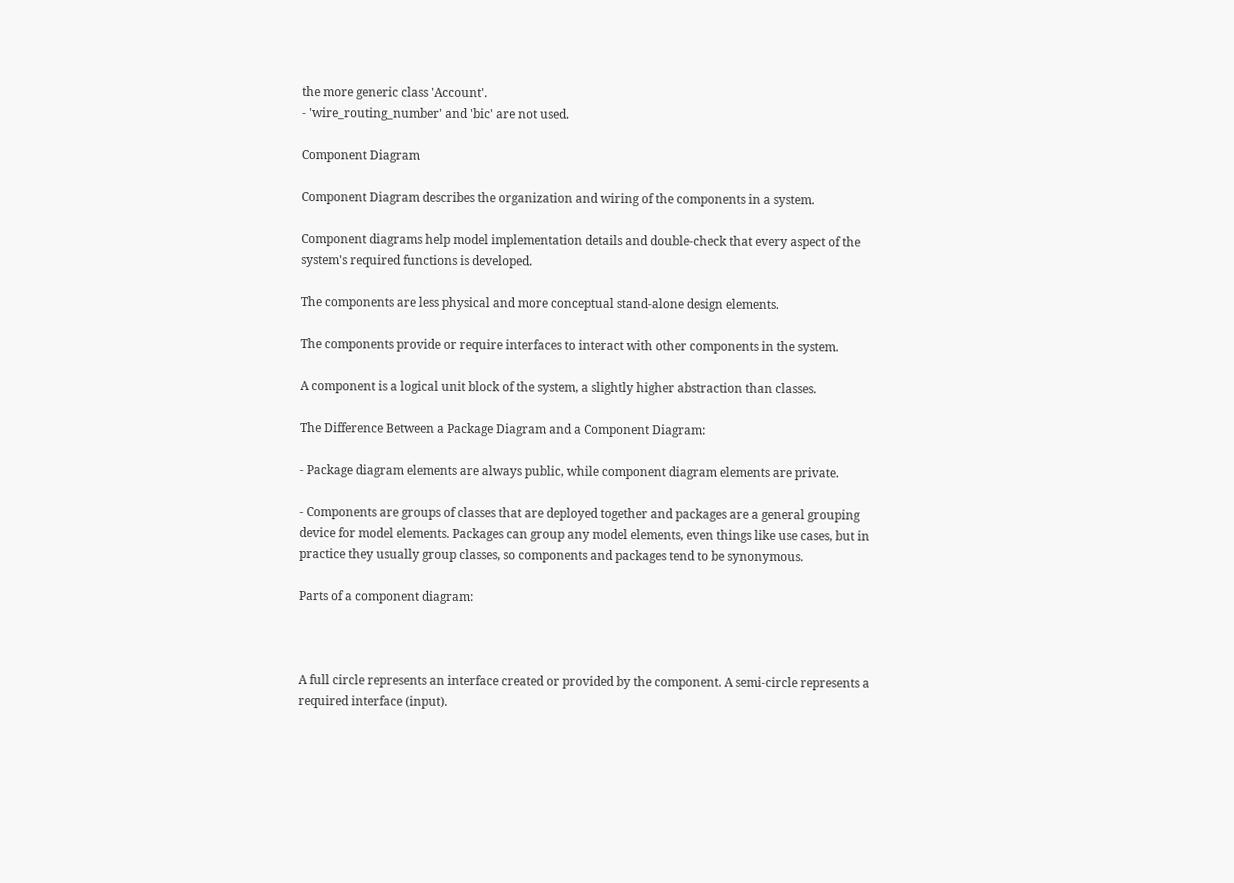the more generic class 'Account'.
- 'wire_routing_number' and 'bic' are not used.

Component Diagram

Component Diagram describes the organization and wiring of the components in a system.

Component diagrams help model implementation details and double-check that every aspect of the system's required functions is developed.

The components are less physical and more conceptual stand-alone design elements.

The components provide or require interfaces to interact with other components in the system.

A component is a logical unit block of the system, a slightly higher abstraction than classes.

The Difference Between a Package Diagram and a Component Diagram:

- Package diagram elements are always public, while component diagram elements are private.

- Components are groups of classes that are deployed together and packages are a general grouping device for model elements. Packages can group any model elements, even things like use cases, but in practice they usually group classes, so components and packages tend to be synonymous.

Parts of a component diagram:



A full circle represents an interface created or provided by the component. A semi-circle represents a required interface (input).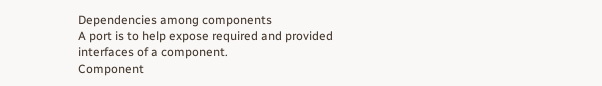Dependencies among components
A port is to help expose required and provided interfaces of a component.
Component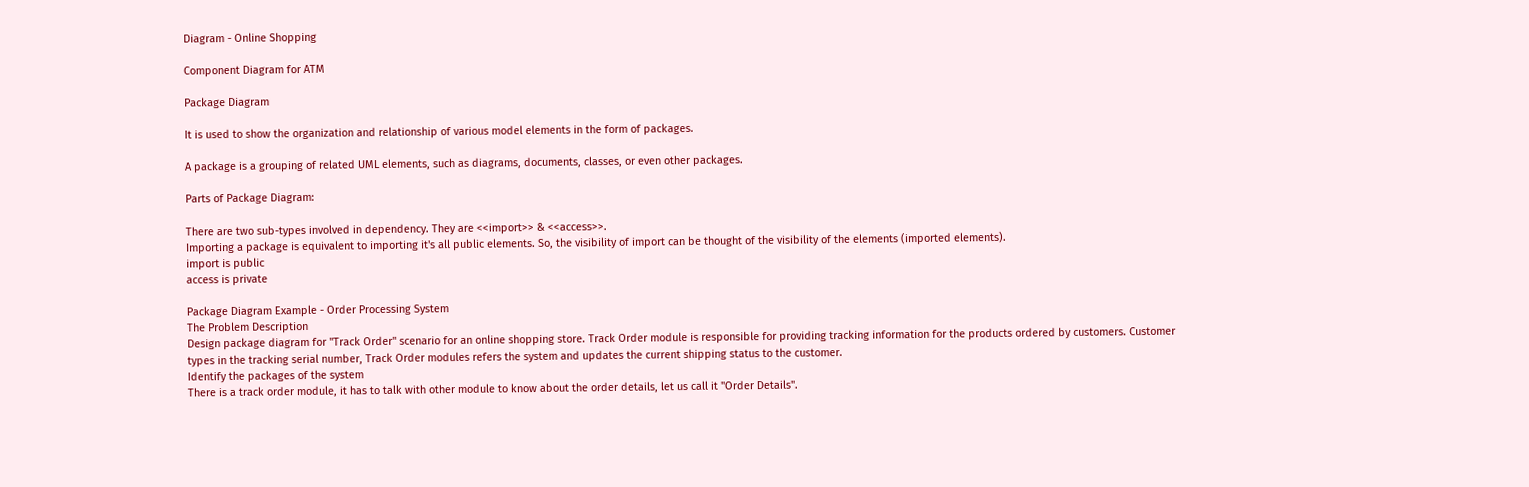Diagram - Online Shopping

Component Diagram for ATM

Package Diagram

It is used to show the organization and relationship of various model elements in the form of packages.

A package is a grouping of related UML elements, such as diagrams, documents, classes, or even other packages.

Parts of Package Diagram:

There are two sub-types involved in dependency. They are <<import>> & <<access>>.
Importing a package is equivalent to importing it's all public elements. So, the visibility of import can be thought of the visibility of the elements (imported elements).
import is public
access is private

Package Diagram Example - Order Processing System
The Problem Description
Design package diagram for "Track Order" scenario for an online shopping store. Track Order module is responsible for providing tracking information for the products ordered by customers. Customer types in the tracking serial number, Track Order modules refers the system and updates the current shipping status to the customer.
Identify the packages of the system
There is a track order module, it has to talk with other module to know about the order details, let us call it "Order Details".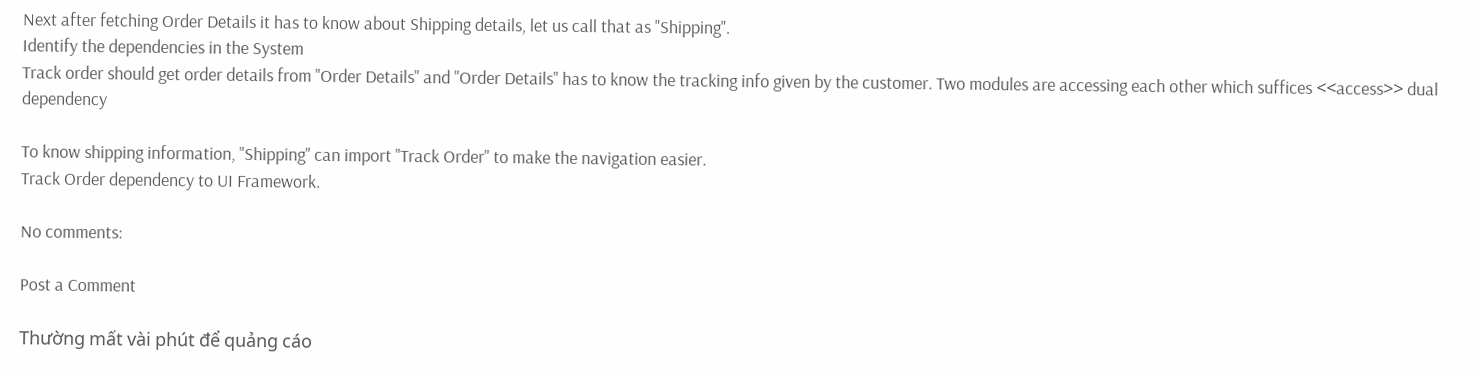Next after fetching Order Details it has to know about Shipping details, let us call that as "Shipping".
Identify the dependencies in the System
Track order should get order details from "Order Details" and "Order Details" has to know the tracking info given by the customer. Two modules are accessing each other which suffices <<access>> dual dependency

To know shipping information, "Shipping" can import "Track Order" to make the navigation easier.
Track Order dependency to UI Framework.

No comments:

Post a Comment

Thường mất vài phút để quảng cáo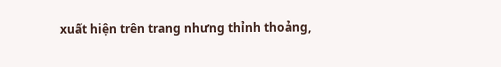xuất hiện trên trang nhưng thỉnh thoảng,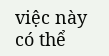việc này có thể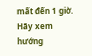mất đến 1 giờ. Hãy xem hướng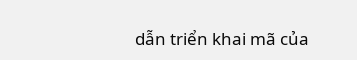dẫn triển khai mã của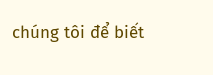chúng tôi để biết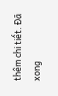thêm chi tiết. Ðã xong